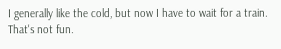I generally like the cold, but now I have to wait for a train.
That's not fun.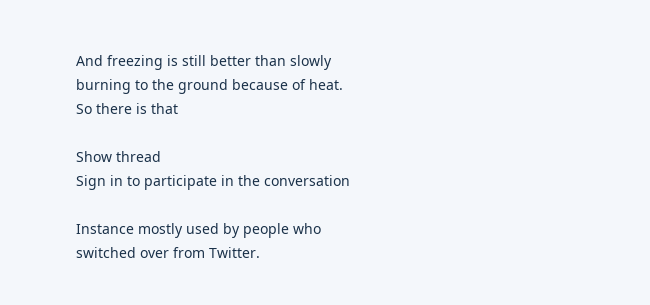And freezing is still better than slowly burning to the ground because of heat. So there is that

Show thread
Sign in to participate in the conversation

Instance mostly used by people who switched over from Twitter.